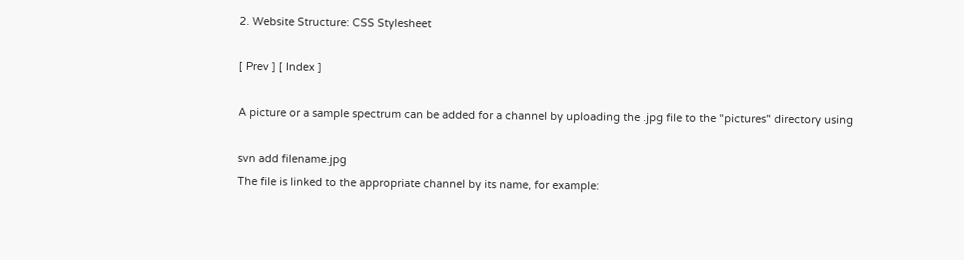2. Website Structure: CSS Stylesheet

[ Prev ] [ Index ]

A picture or a sample spectrum can be added for a channel by uploading the .jpg file to the "pictures" directory using

svn add filename.jpg
The file is linked to the appropriate channel by its name, for example: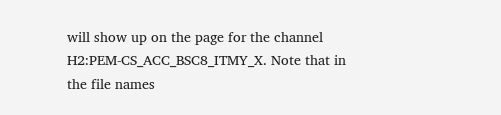will show up on the page for the channel H2:PEM-CS_ACC_BSC8_ITMY_X. Note that in the file names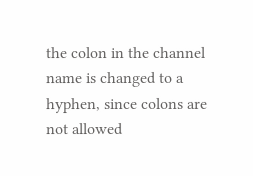the colon in the channel name is changed to a hyphen, since colons are not allowed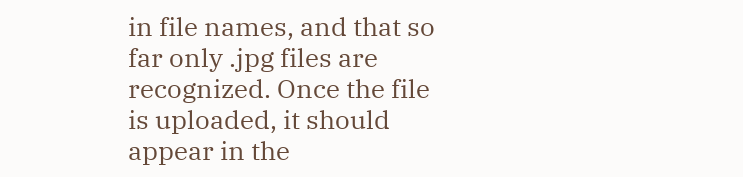in file names, and that so far only .jpg files are recognized. Once the file is uploaded, it should appear in the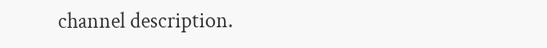channel description.